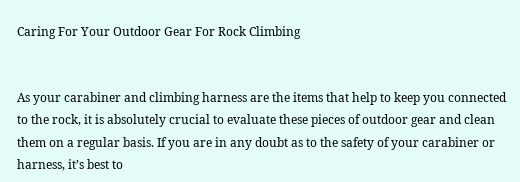Caring For Your Outdoor Gear For Rock Climbing


As your carabiner and climbing harness are the items that help to keep you connected to the rock, it is absolutely crucial to evaluate these pieces of outdoor gear and clean them on a regular basis. If you are in any doubt as to the safety of your carabiner or harness, it’s best to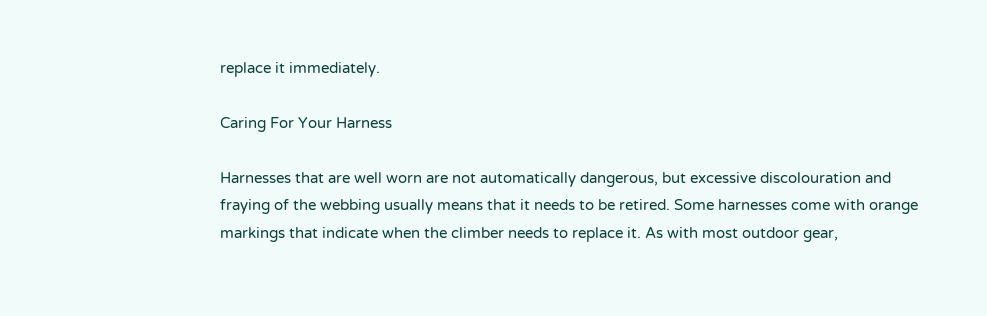replace it immediately.

Caring For Your Harness

Harnesses that are well worn are not automatically dangerous, but excessive discolouration and fraying of the webbing usually means that it needs to be retired. Some harnesses come with orange markings that indicate when the climber needs to replace it. As with most outdoor gear,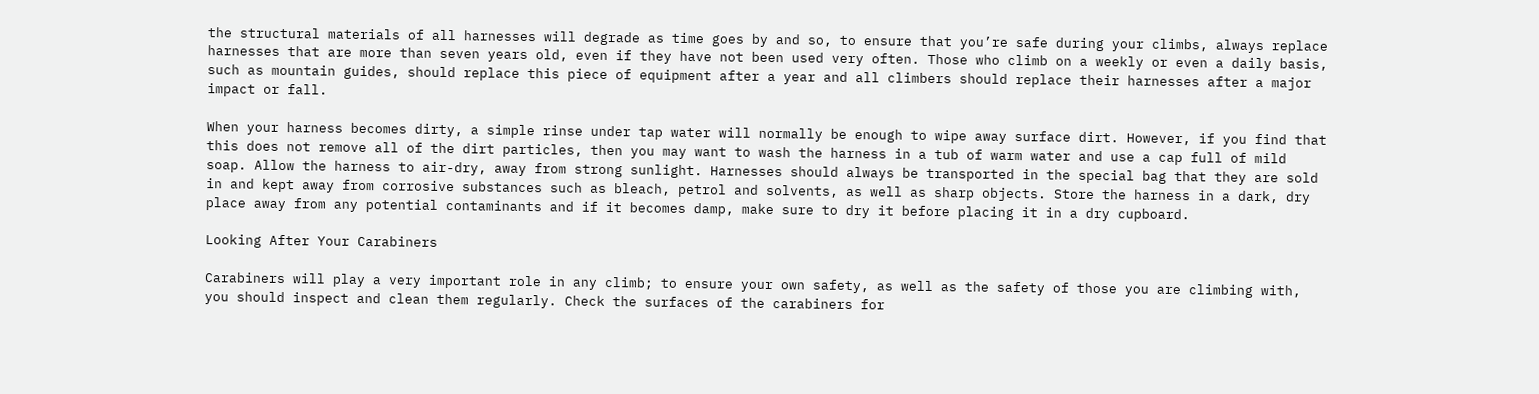the structural materials of all harnesses will degrade as time goes by and so, to ensure that you’re safe during your climbs, always replace harnesses that are more than seven years old, even if they have not been used very often. Those who climb on a weekly or even a daily basis, such as mountain guides, should replace this piece of equipment after a year and all climbers should replace their harnesses after a major impact or fall.

When your harness becomes dirty, a simple rinse under tap water will normally be enough to wipe away surface dirt. However, if you find that this does not remove all of the dirt particles, then you may want to wash the harness in a tub of warm water and use a cap full of mild soap. Allow the harness to air-dry, away from strong sunlight. Harnesses should always be transported in the special bag that they are sold in and kept away from corrosive substances such as bleach, petrol and solvents, as well as sharp objects. Store the harness in a dark, dry place away from any potential contaminants and if it becomes damp, make sure to dry it before placing it in a dry cupboard.

Looking After Your Carabiners

Carabiners will play a very important role in any climb; to ensure your own safety, as well as the safety of those you are climbing with, you should inspect and clean them regularly. Check the surfaces of the carabiners for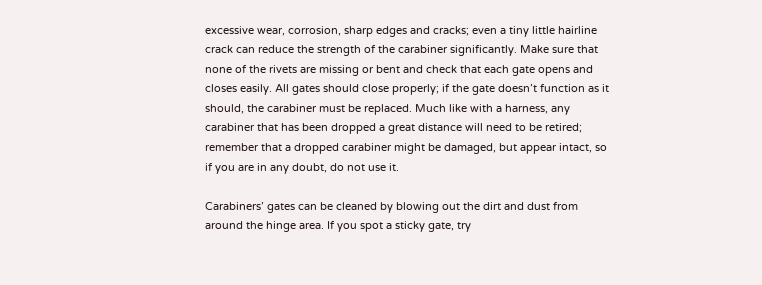excessive wear, corrosion, sharp edges and cracks; even a tiny little hairline crack can reduce the strength of the carabiner significantly. Make sure that none of the rivets are missing or bent and check that each gate opens and closes easily. All gates should close properly; if the gate doesn’t function as it should, the carabiner must be replaced. Much like with a harness, any carabiner that has been dropped a great distance will need to be retired; remember that a dropped carabiner might be damaged, but appear intact, so if you are in any doubt, do not use it.

Carabiners’ gates can be cleaned by blowing out the dirt and dust from around the hinge area. If you spot a sticky gate, try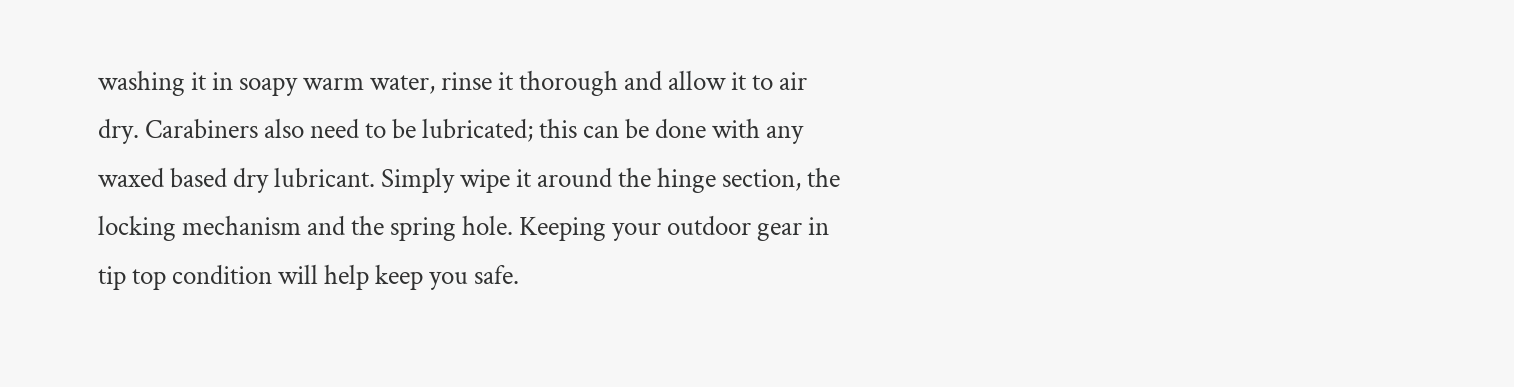washing it in soapy warm water, rinse it thorough and allow it to air dry. Carabiners also need to be lubricated; this can be done with any waxed based dry lubricant. Simply wipe it around the hinge section, the locking mechanism and the spring hole. Keeping your outdoor gear in tip top condition will help keep you safe.